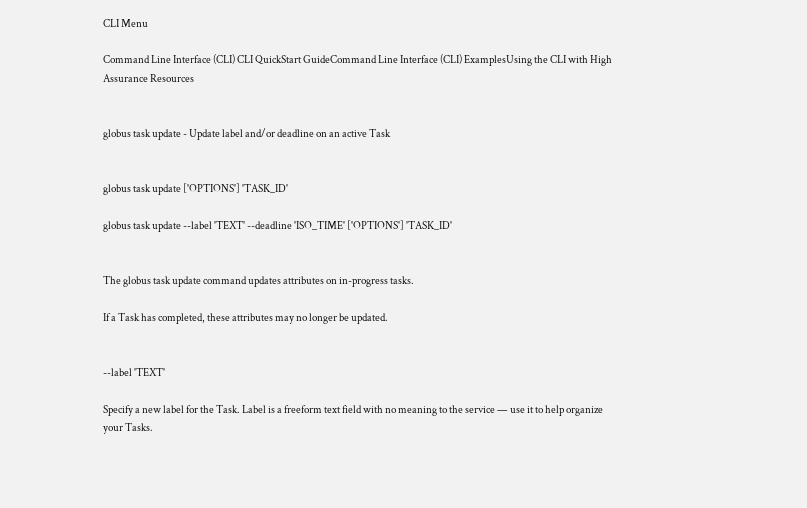CLI Menu

Command Line Interface (CLI) CLI QuickStart GuideCommand Line Interface (CLI) ExamplesUsing the CLI with High Assurance Resources


globus task update - Update label and/or deadline on an active Task


globus task update ['OPTIONS'] 'TASK_ID'

globus task update --label 'TEXT' --deadline 'ISO_TIME' ['OPTIONS'] 'TASK_ID'


The globus task update command updates attributes on in-progress tasks.

If a Task has completed, these attributes may no longer be updated.


--label 'TEXT'

Specify a new label for the Task. Label is a freeform text field with no meaning to the service — use it to help organize your Tasks.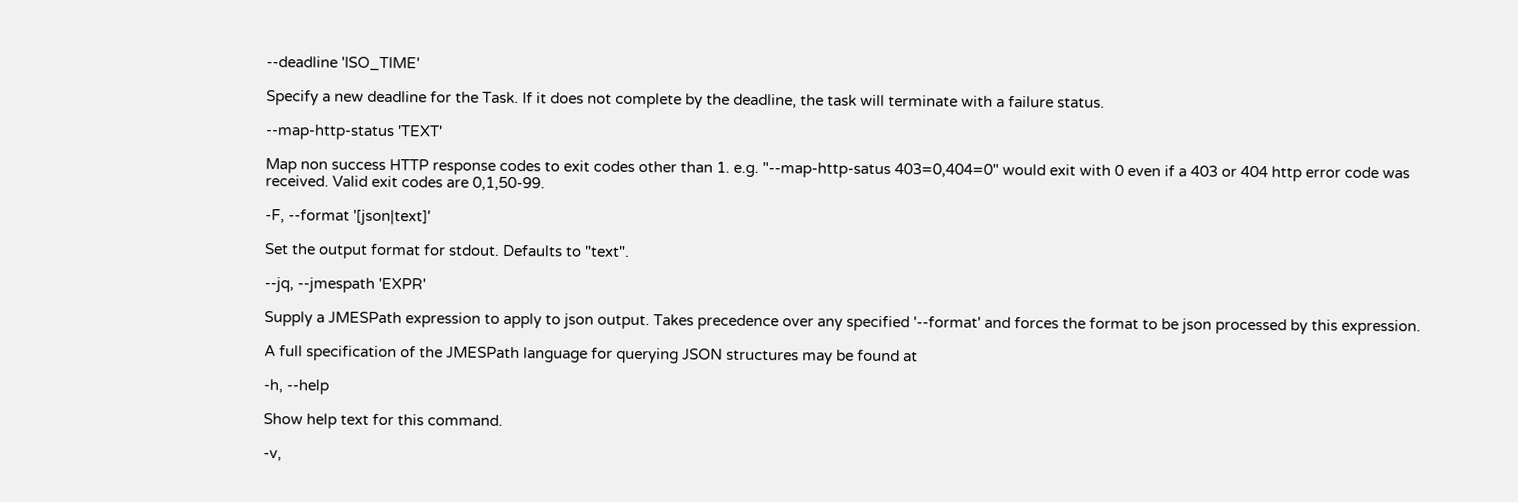--deadline 'ISO_TIME'

Specify a new deadline for the Task. If it does not complete by the deadline, the task will terminate with a failure status.

--map-http-status 'TEXT'

Map non success HTTP response codes to exit codes other than 1. e.g. "--map-http-satus 403=0,404=0" would exit with 0 even if a 403 or 404 http error code was received. Valid exit codes are 0,1,50-99.

-F, --format '[json|text]'

Set the output format for stdout. Defaults to "text".

--jq, --jmespath 'EXPR'

Supply a JMESPath expression to apply to json output. Takes precedence over any specified '--format' and forces the format to be json processed by this expression.

A full specification of the JMESPath language for querying JSON structures may be found at

-h, --help

Show help text for this command.

-v,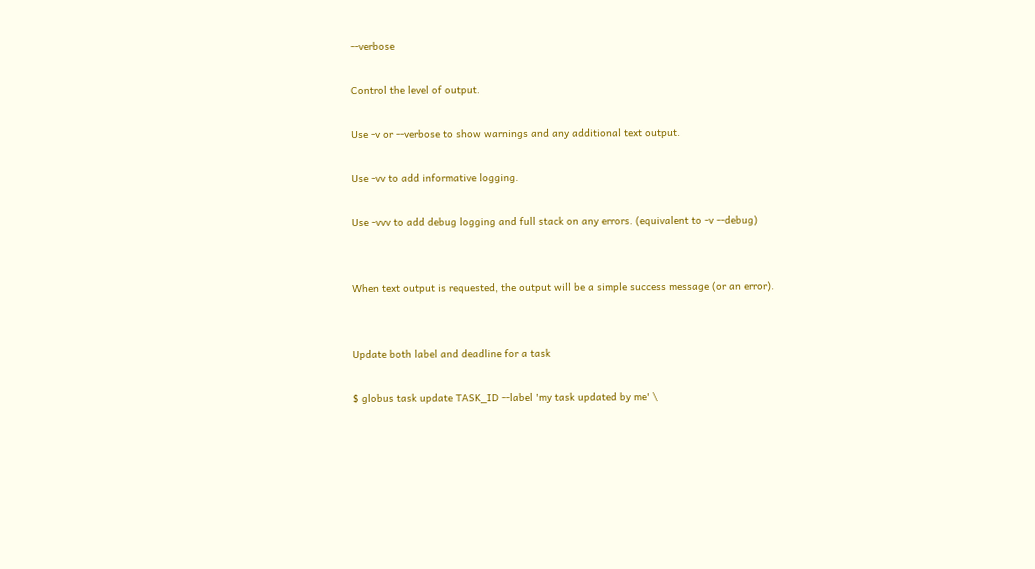--verbose

Control the level of output.

Use -v or --verbose to show warnings and any additional text output.

Use -vv to add informative logging.

Use -vvv to add debug logging and full stack on any errors. (equivalent to -v --debug)


When text output is requested, the output will be a simple success message (or an error).


Update both label and deadline for a task

$ globus task update TASK_ID --label 'my task updated by me' \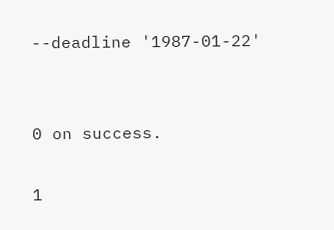--deadline '1987-01-22'


0 on success.

1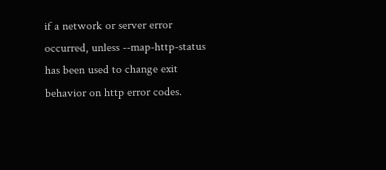if a network or server error occurred, unless --map-http-status has been used to change exit behavior on http error codes.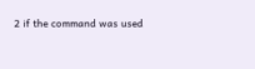2 if the command was used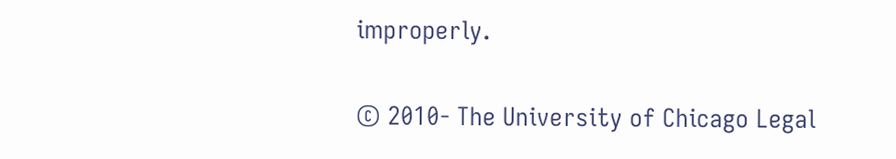improperly.

© 2010- The University of Chicago Legal